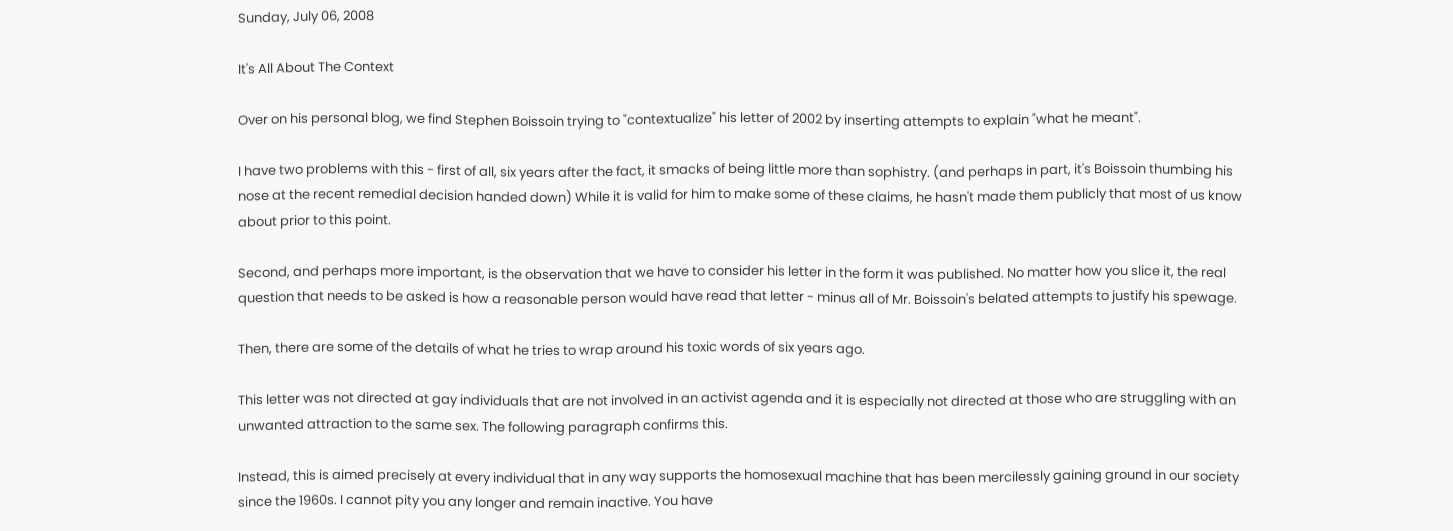Sunday, July 06, 2008

It's All About The Context

Over on his personal blog, we find Stephen Boissoin trying to "contextualize" his letter of 2002 by inserting attempts to explain "what he meant".

I have two problems with this - first of all, six years after the fact, it smacks of being little more than sophistry. (and perhaps in part, it's Boissoin thumbing his nose at the recent remedial decision handed down) While it is valid for him to make some of these claims, he hasn't made them publicly that most of us know about prior to this point.

Second, and perhaps more important, is the observation that we have to consider his letter in the form it was published. No matter how you slice it, the real question that needs to be asked is how a reasonable person would have read that letter - minus all of Mr. Boissoin's belated attempts to justify his spewage.

Then, there are some of the details of what he tries to wrap around his toxic words of six years ago.

This letter was not directed at gay individuals that are not involved in an activist agenda and it is especially not directed at those who are struggling with an unwanted attraction to the same sex. The following paragraph confirms this.

Instead, this is aimed precisely at every individual that in any way supports the homosexual machine that has been mercilessly gaining ground in our society since the 1960s. I cannot pity you any longer and remain inactive. You have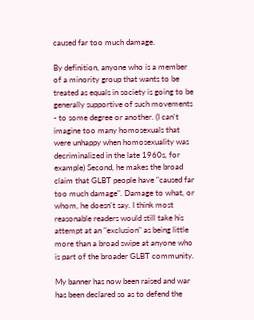caused far too much damage.

By definition, anyone who is a member of a minority group that wants to be treated as equals in society is going to be generally supportive of such movements - to some degree or another. (I can't imagine too many homosexuals that were unhappy when homosexuality was decriminalized in the late 1960s, for example) Second, he makes the broad claim that GLBT people have "caused far too much damage". Damage to what, or whom, he doesn't say. I think most reasonable readers would still take his attempt at an "exclusion" as being little more than a broad swipe at anyone who is part of the broader GLBT community.

My banner has now been raised and war has been declared so as to defend the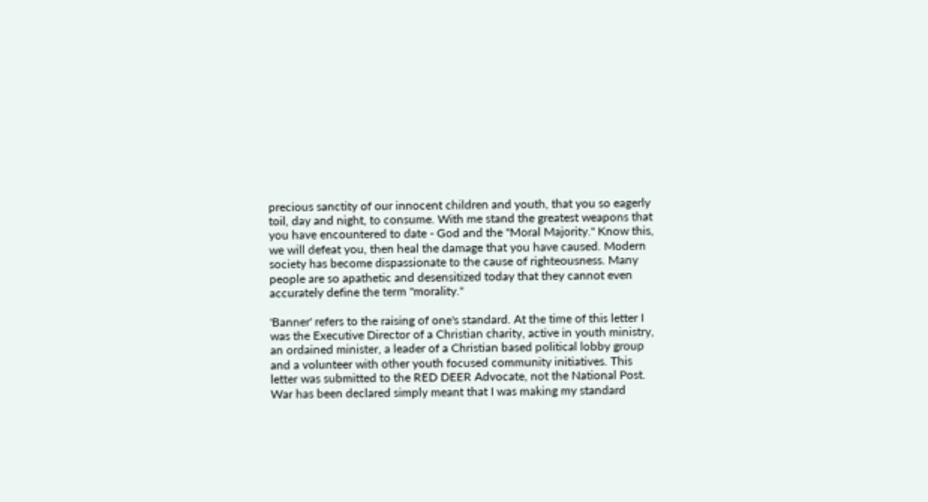precious sanctity of our innocent children and youth, that you so eagerly toil, day and night, to consume. With me stand the greatest weapons that you have encountered to date - God and the "Moral Majority." Know this, we will defeat you, then heal the damage that you have caused. Modern society has become dispassionate to the cause of righteousness. Many people are so apathetic and desensitized today that they cannot even accurately define the term "morality."

'Banner' refers to the raising of one's standard. At the time of this letter I was the Executive Director of a Christian charity, active in youth ministry, an ordained minister, a leader of a Christian based political lobby group and a volunteer with other youth focused community initiatives. This letter was submitted to the RED DEER Advocate, not the National Post. War has been declared simply meant that I was making my standard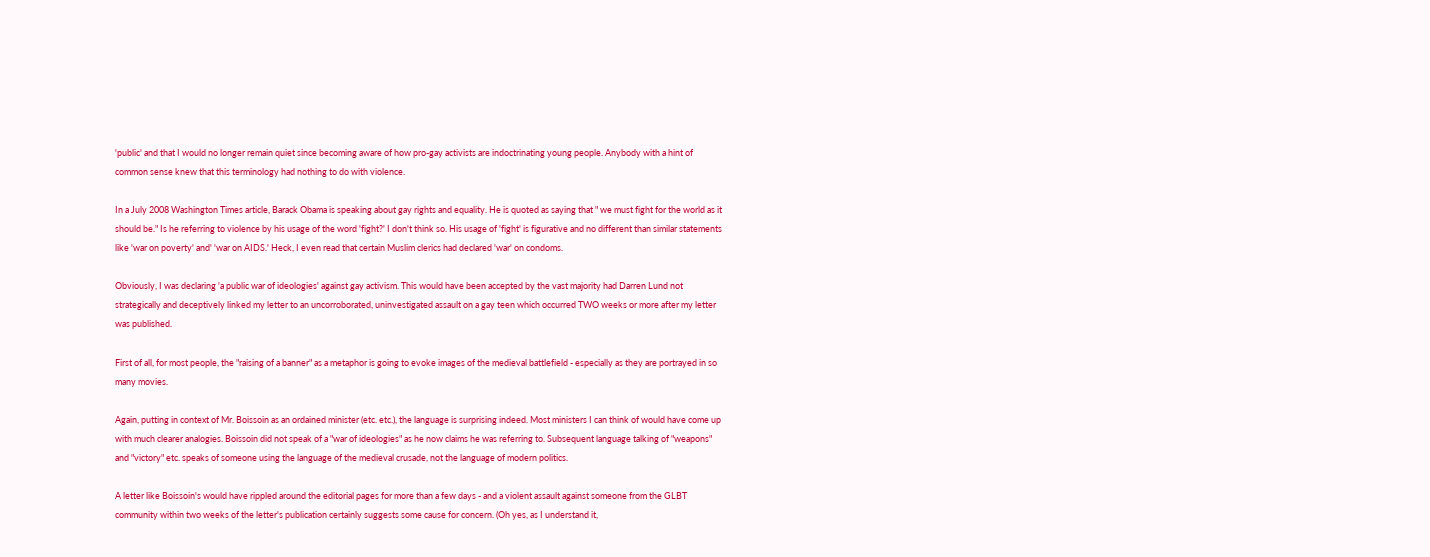'public' and that I would no longer remain quiet since becoming aware of how pro-gay activists are indoctrinating young people. Anybody with a hint of common sense knew that this terminology had nothing to do with violence.

In a July 2008 Washington Times article, Barack Obama is speaking about gay rights and equality. He is quoted as saying that " we must fight for the world as it should be." Is he referring to violence by his usage of the word 'fight?' I don't think so. His usage of 'fight' is figurative and no different than similar statements like 'war on poverty' and' 'war on AIDS.' Heck, I even read that certain Muslim clerics had declared 'war' on condoms.

Obviously, I was declaring 'a public war of ideologies' against gay activism. This would have been accepted by the vast majority had Darren Lund not strategically and deceptively linked my letter to an uncorroborated, uninvestigated assault on a gay teen which occurred TWO weeks or more after my letter was published.

First of all, for most people, the "raising of a banner" as a metaphor is going to evoke images of the medieval battlefield - especially as they are portrayed in so many movies.

Again, putting in context of Mr. Boissoin as an ordained minister (etc. etc.), the language is surprising indeed. Most ministers I can think of would have come up with much clearer analogies. Boissoin did not speak of a "war of ideologies" as he now claims he was referring to. Subsequent language talking of "weapons" and "victory" etc. speaks of someone using the language of the medieval crusade, not the language of modern politics.

A letter like Boissoin's would have rippled around the editorial pages for more than a few days - and a violent assault against someone from the GLBT community within two weeks of the letter's publication certainly suggests some cause for concern. (Oh yes, as I understand it,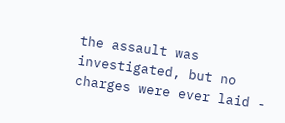the assault was investigated, but no charges were ever laid -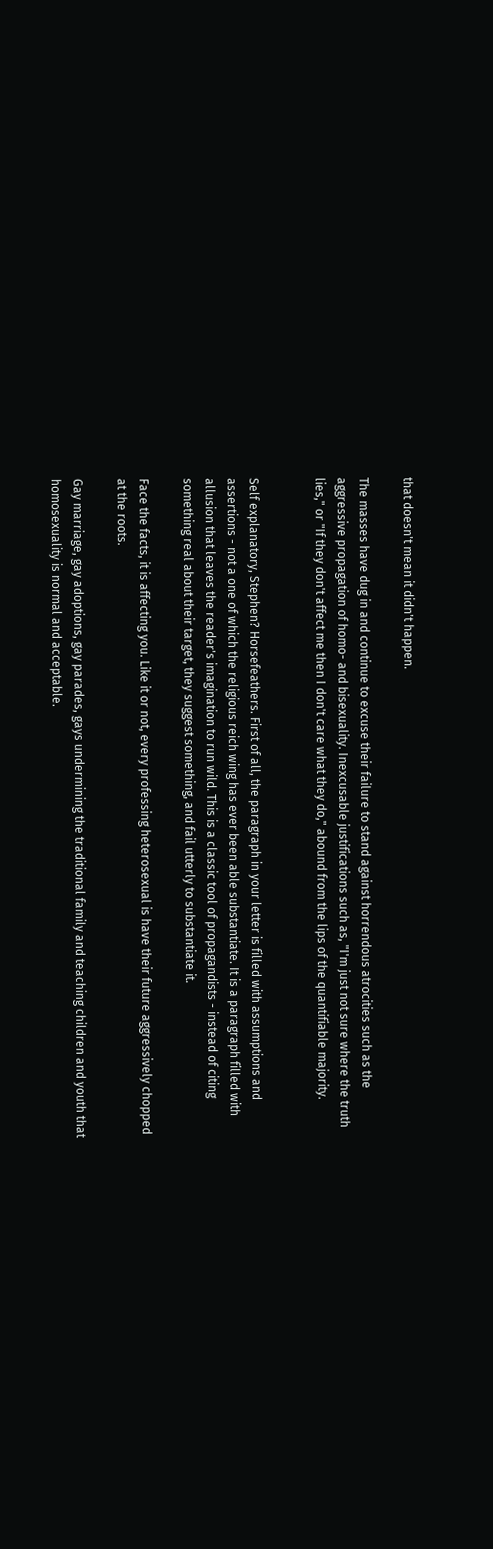that doesn't mean it didn't happen.

The masses have dug in and continue to excuse their failure to stand against horrendous atrocities such as the aggressive propagation of homo- and bisexuality. Inexcusable justifications such as, "I'm just not sure where the truth lies," or "If they don't affect me then I don't care what they do," abound from the lips of the quantifiable majority.


Self explanatory, Stephen? Horsefeathers. First of all, the paragraph in your letter is filled with assumptions and assertions - not a one of which the religious reich wing has ever been able substantiate. It is a paragraph filled with allusion that leaves the reader's imagination to run wild. This is a classic tool of propagandists - instead of citing something real about their target, they suggest something, and fail utterly to substantiate it.

Face the facts, it is affecting you. Like it or not, every professing heterosexual is have their future aggressively chopped at the roots.

Gay marriage, gay adoptions, gay parades, gays undermining the traditional family and teaching children and youth that homosexuality is normal and acceptable.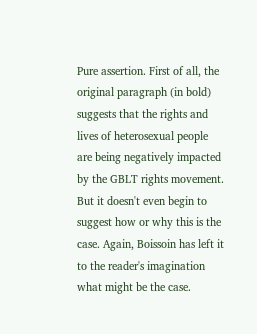Pure assertion. First of all, the original paragraph (in bold) suggests that the rights and lives of heterosexual people are being negatively impacted by the GBLT rights movement. But it doesn't even begin to suggest how or why this is the case. Again, Boissoin has left it to the reader's imagination what might be the case.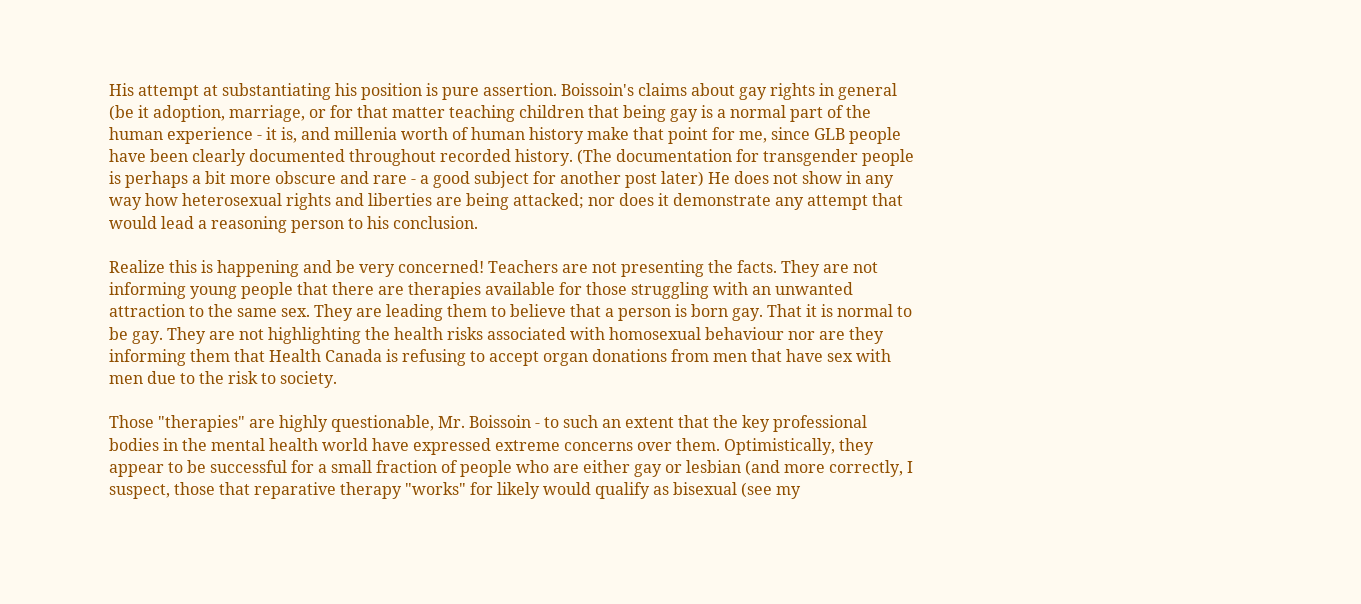His attempt at substantiating his position is pure assertion. Boissoin's claims about gay rights in general (be it adoption, marriage, or for that matter teaching children that being gay is a normal part of the human experience - it is, and millenia worth of human history make that point for me, since GLB people have been clearly documented throughout recorded history. (The documentation for transgender people is perhaps a bit more obscure and rare - a good subject for another post later) He does not show in any way how heterosexual rights and liberties are being attacked; nor does it demonstrate any attempt that would lead a reasoning person to his conclusion.

Realize this is happening and be very concerned! Teachers are not presenting the facts. They are not informing young people that there are therapies available for those struggling with an unwanted attraction to the same sex. They are leading them to believe that a person is born gay. That it is normal to be gay. They are not highlighting the health risks associated with homosexual behaviour nor are they informing them that Health Canada is refusing to accept organ donations from men that have sex with men due to the risk to society.

Those "therapies" are highly questionable, Mr. Boissoin - to such an extent that the key professional bodies in the mental health world have expressed extreme concerns over them. Optimistically, they appear to be successful for a small fraction of people who are either gay or lesbian (and more correctly, I suspect, those that reparative therapy "works" for likely would qualify as bisexual (see my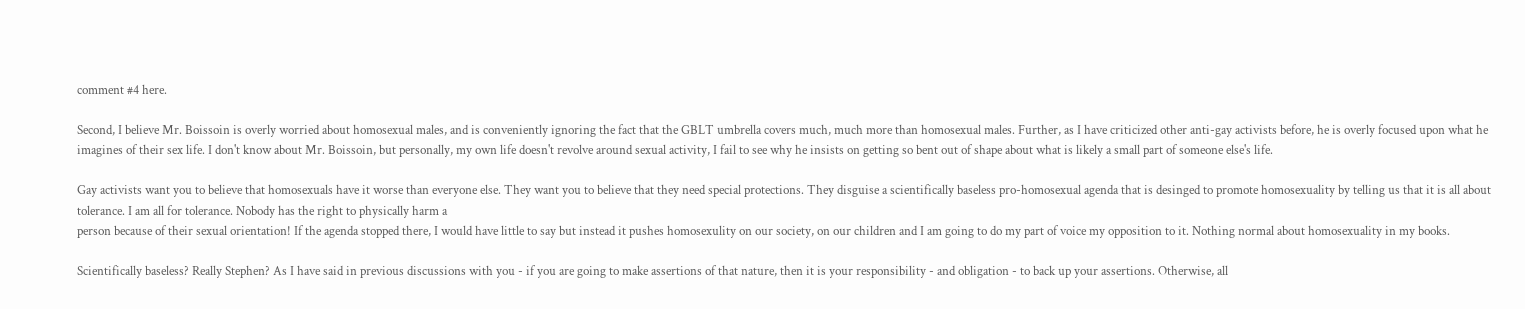comment #4 here.

Second, I believe Mr. Boissoin is overly worried about homosexual males, and is conveniently ignoring the fact that the GBLT umbrella covers much, much more than homosexual males. Further, as I have criticized other anti-gay activists before, he is overly focused upon what he imagines of their sex life. I don't know about Mr. Boissoin, but personally, my own life doesn't revolve around sexual activity, I fail to see why he insists on getting so bent out of shape about what is likely a small part of someone else's life.

Gay activists want you to believe that homosexuals have it worse than everyone else. They want you to believe that they need special protections. They disguise a scientifically baseless pro-homosexual agenda that is desinged to promote homosexuality by telling us that it is all about tolerance. I am all for tolerance. Nobody has the right to physically harm a
person because of their sexual orientation! If the agenda stopped there, I would have little to say but instead it pushes homosexulity on our society, on our children and I am going to do my part of voice my opposition to it. Nothing normal about homosexuality in my books.

Scientifically baseless? Really Stephen? As I have said in previous discussions with you - if you are going to make assertions of that nature, then it is your responsibility - and obligation - to back up your assertions. Otherwise, all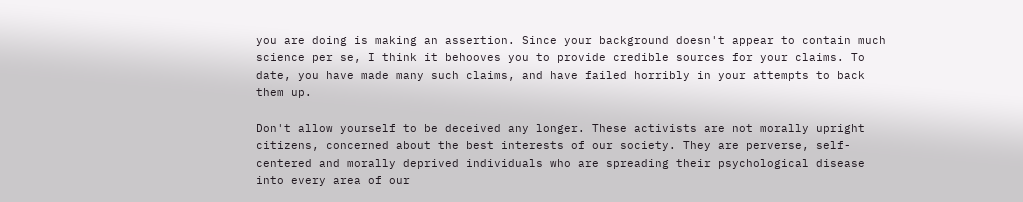you are doing is making an assertion. Since your background doesn't appear to contain much science per se, I think it behooves you to provide credible sources for your claims. To date, you have made many such claims, and have failed horribly in your attempts to back them up.

Don't allow yourself to be deceived any longer. These activists are not morally upright citizens, concerned about the best interests of our society. They are perverse, self-centered and morally deprived individuals who are spreading their psychological disease into every area of our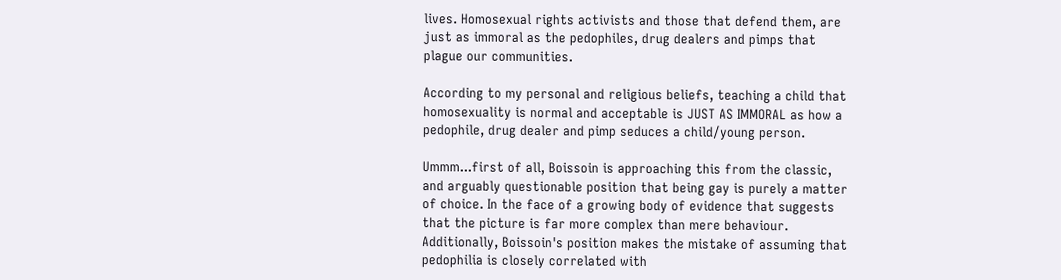lives. Homosexual rights activists and those that defend them, are just as immoral as the pedophiles, drug dealers and pimps that plague our communities.

According to my personal and religious beliefs, teaching a child that homosexuality is normal and acceptable is JUST AS IMMORAL as how a pedophile, drug dealer and pimp seduces a child/young person.

Ummm...first of all, Boissoin is approaching this from the classic, and arguably questionable position that being gay is purely a matter of choice. In the face of a growing body of evidence that suggests that the picture is far more complex than mere behaviour. Additionally, Boissoin's position makes the mistake of assuming that pedophilia is closely correlated with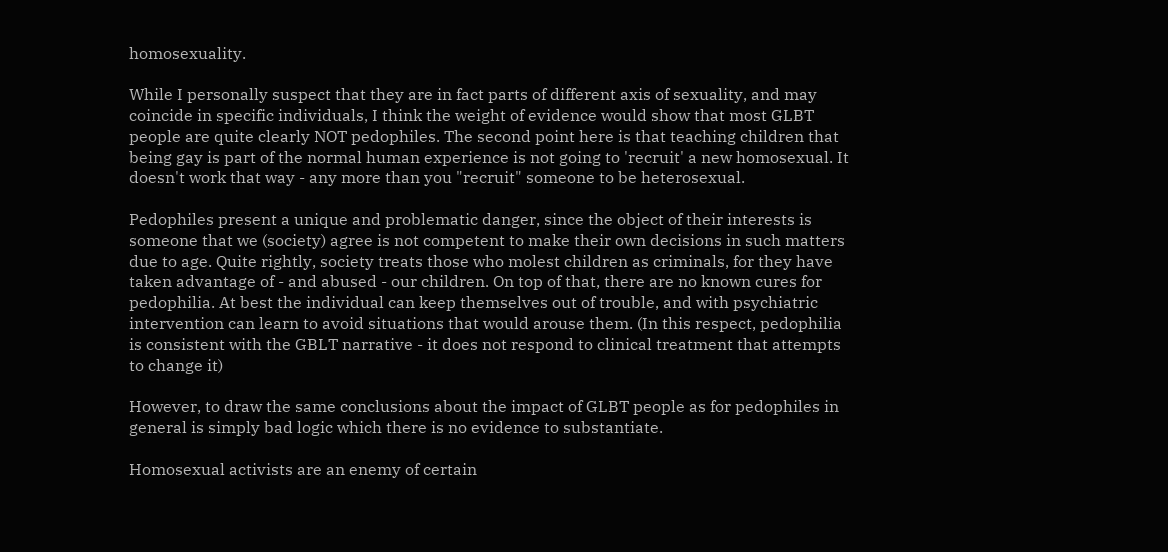homosexuality.

While I personally suspect that they are in fact parts of different axis of sexuality, and may coincide in specific individuals, I think the weight of evidence would show that most GLBT people are quite clearly NOT pedophiles. The second point here is that teaching children that being gay is part of the normal human experience is not going to 'recruit' a new homosexual. It doesn't work that way - any more than you "recruit" someone to be heterosexual.

Pedophiles present a unique and problematic danger, since the object of their interests is someone that we (society) agree is not competent to make their own decisions in such matters due to age. Quite rightly, society treats those who molest children as criminals, for they have taken advantage of - and abused - our children. On top of that, there are no known cures for pedophilia. At best the individual can keep themselves out of trouble, and with psychiatric intervention can learn to avoid situations that would arouse them. (In this respect, pedophilia is consistent with the GBLT narrative - it does not respond to clinical treatment that attempts to change it)

However, to draw the same conclusions about the impact of GLBT people as for pedophiles in general is simply bad logic which there is no evidence to substantiate.

Homosexual activists are an enemy of certain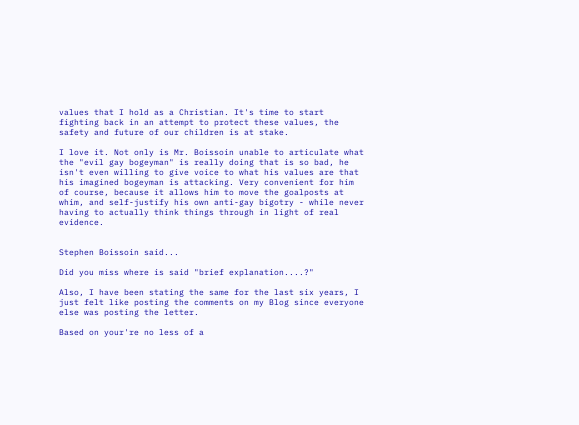values that I hold as a Christian. It's time to start fighting back in an attempt to protect these values, the safety and future of our children is at stake.

I love it. Not only is Mr. Boissoin unable to articulate what the "evil gay bogeyman" is really doing that is so bad, he isn't even willing to give voice to what his values are that his imagined bogeyman is attacking. Very convenient for him of course, because it allows him to move the goalposts at whim, and self-justify his own anti-gay bigotry - while never having to actually think things through in light of real evidence.


Stephen Boissoin said...

Did you miss where is said "brief explanation....?"

Also, I have been stating the same for the last six years, I just felt like posting the comments on my Blog since everyone else was posting the letter.

Based on your're no less of a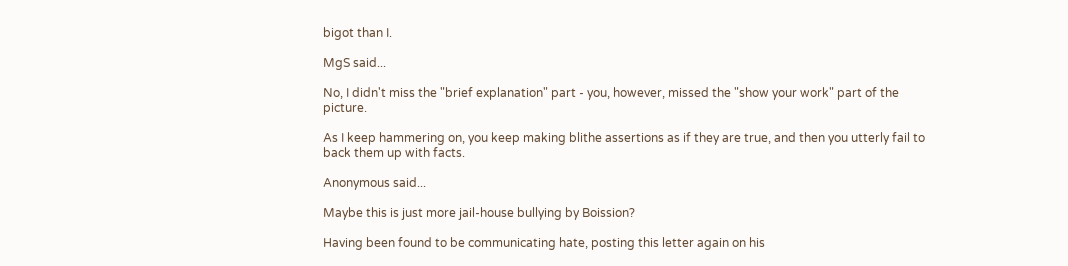bigot than I.

MgS said...

No, I didn't miss the "brief explanation" part - you, however, missed the "show your work" part of the picture.

As I keep hammering on, you keep making blithe assertions as if they are true, and then you utterly fail to back them up with facts.

Anonymous said...

Maybe this is just more jail-house bullying by Boission?

Having been found to be communicating hate, posting this letter again on his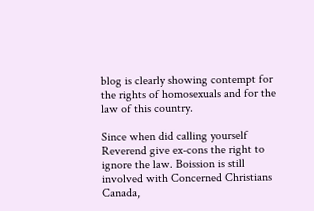blog is clearly showing contempt for the rights of homosexuals and for the law of this country.

Since when did calling yourself Reverend give ex-cons the right to ignore the law. Boission is still involved with Concerned Christians Canada,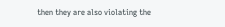then they are also violating the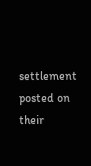settlement posted on their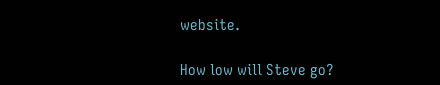website.

How low will Steve go?